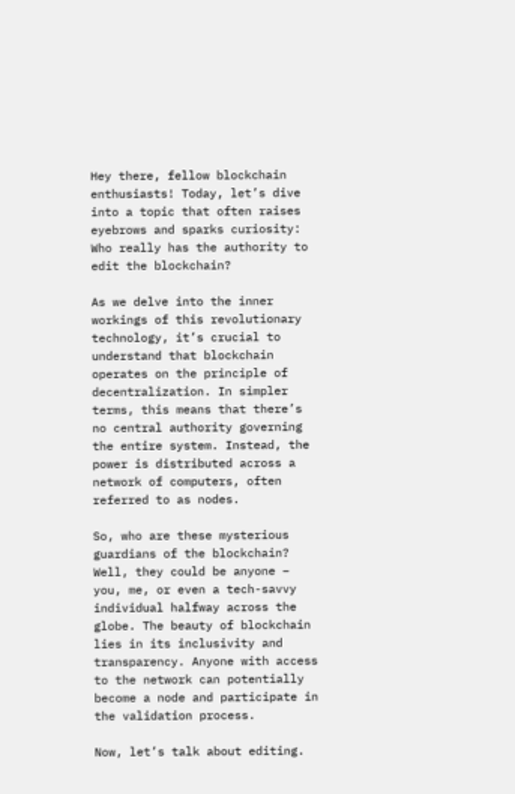Hey there, fellow blockchain enthusiasts! Today, let’s dive into a topic that often raises eyebrows and sparks curiosity: Who really has the authority to edit the blockchain?

As we delve into the inner workings of this revolutionary technology, it’s crucial to understand that blockchain operates on the principle of decentralization. In simpler terms, this means that there’s no central authority governing the entire system. Instead, the power is distributed across a network of computers, often referred to as nodes.

So, who are these mysterious guardians of the blockchain? Well, they could be anyone – you, me, or even a tech-savvy individual halfway across the globe. The beauty of blockchain lies in its inclusivity and transparency. Anyone with access to the network can potentially become a node and participate in the validation process.

Now, let’s talk about editing.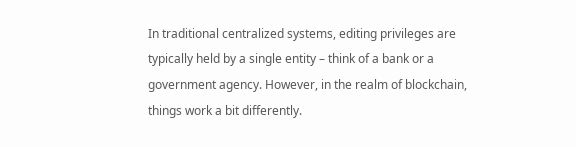In traditional centralized systems, editing privileges are typically held by a single entity – think of a bank or a government agency. However, in the realm of blockchain, things work a bit differently.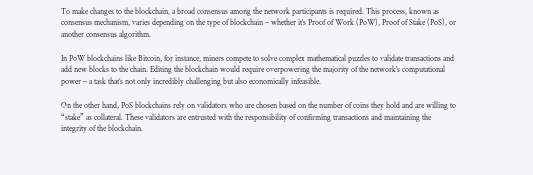To make changes to the blockchain, a broad consensus among the network participants is required. This process, known as consensus mechanism, varies depending on the type of blockchain – whether it’s Proof of Work (PoW), Proof of Stake (PoS), or another consensus algorithm.

In PoW blockchains like Bitcoin, for instance, miners compete to solve complex mathematical puzzles to validate transactions and add new blocks to the chain. Editing the blockchain would require overpowering the majority of the network’s computational power – a task that’s not only incredibly challenging but also economically infeasible.

On the other hand, PoS blockchains rely on validators who are chosen based on the number of coins they hold and are willing to “stake” as collateral. These validators are entrusted with the responsibility of confirming transactions and maintaining the integrity of the blockchain.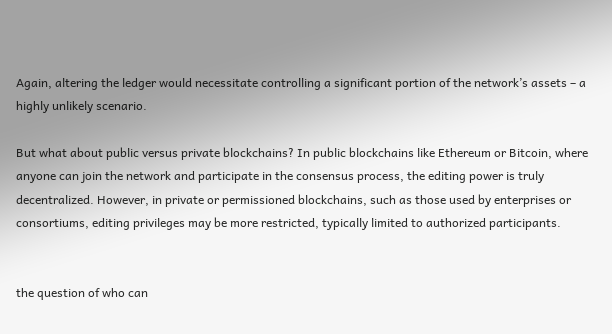Again, altering the ledger would necessitate controlling a significant portion of the network’s assets – a highly unlikely scenario.

But what about public versus private blockchains? In public blockchains like Ethereum or Bitcoin, where anyone can join the network and participate in the consensus process, the editing power is truly decentralized. However, in private or permissioned blockchains, such as those used by enterprises or consortiums, editing privileges may be more restricted, typically limited to authorized participants.


the question of who can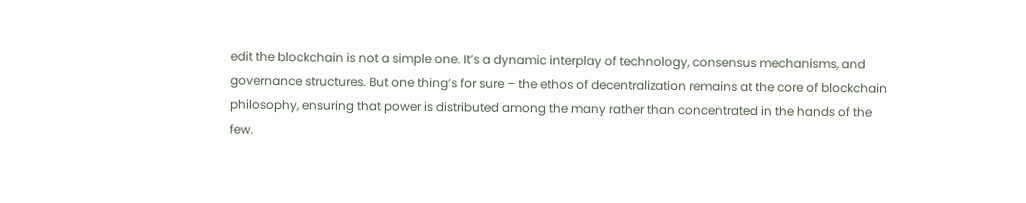edit the blockchain is not a simple one. It’s a dynamic interplay of technology, consensus mechanisms, and governance structures. But one thing’s for sure – the ethos of decentralization remains at the core of blockchain philosophy, ensuring that power is distributed among the many rather than concentrated in the hands of the few.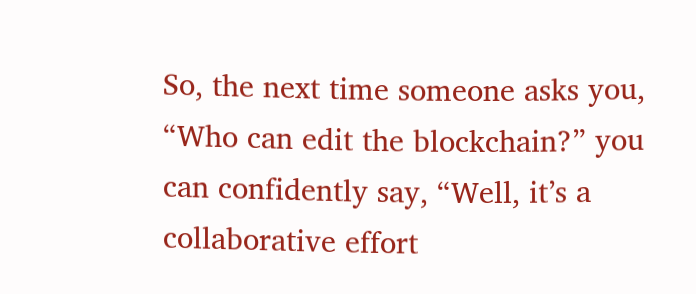So, the next time someone asks you, “Who can edit the blockchain?” you can confidently say, “Well, it’s a collaborative effort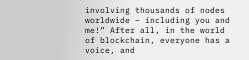involving thousands of nodes worldwide – including you and me!” After all, in the world of blockchain, everyone has a voice, and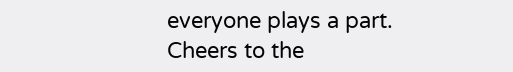everyone plays a part. Cheers to the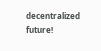decentralized future!